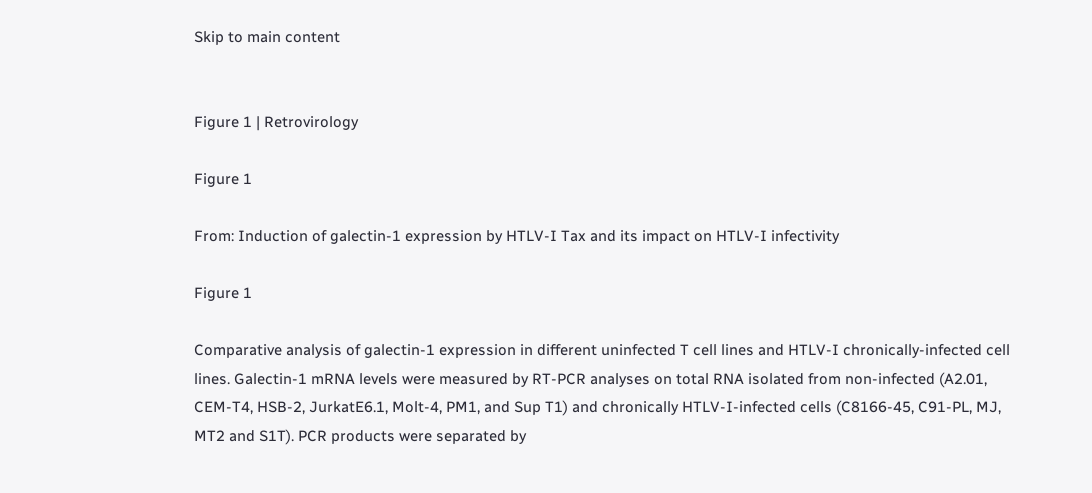Skip to main content


Figure 1 | Retrovirology

Figure 1

From: Induction of galectin-1 expression by HTLV-I Tax and its impact on HTLV-I infectivity

Figure 1

Comparative analysis of galectin-1 expression in different uninfected T cell lines and HTLV-I chronically-infected cell lines. Galectin-1 mRNA levels were measured by RT-PCR analyses on total RNA isolated from non-infected (A2.01, CEM-T4, HSB-2, JurkatE6.1, Molt-4, PM1, and Sup T1) and chronically HTLV-I-infected cells (C8166-45, C91-PL, MJ, MT2 and S1T). PCR products were separated by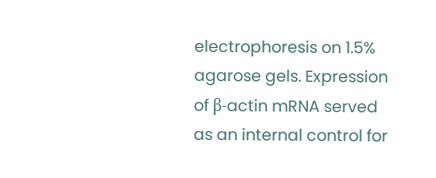electrophoresis on 1.5% agarose gels. Expression of β-actin mRNA served as an internal control for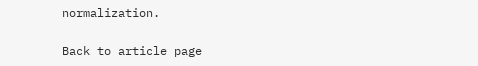normalization.

Back to article page